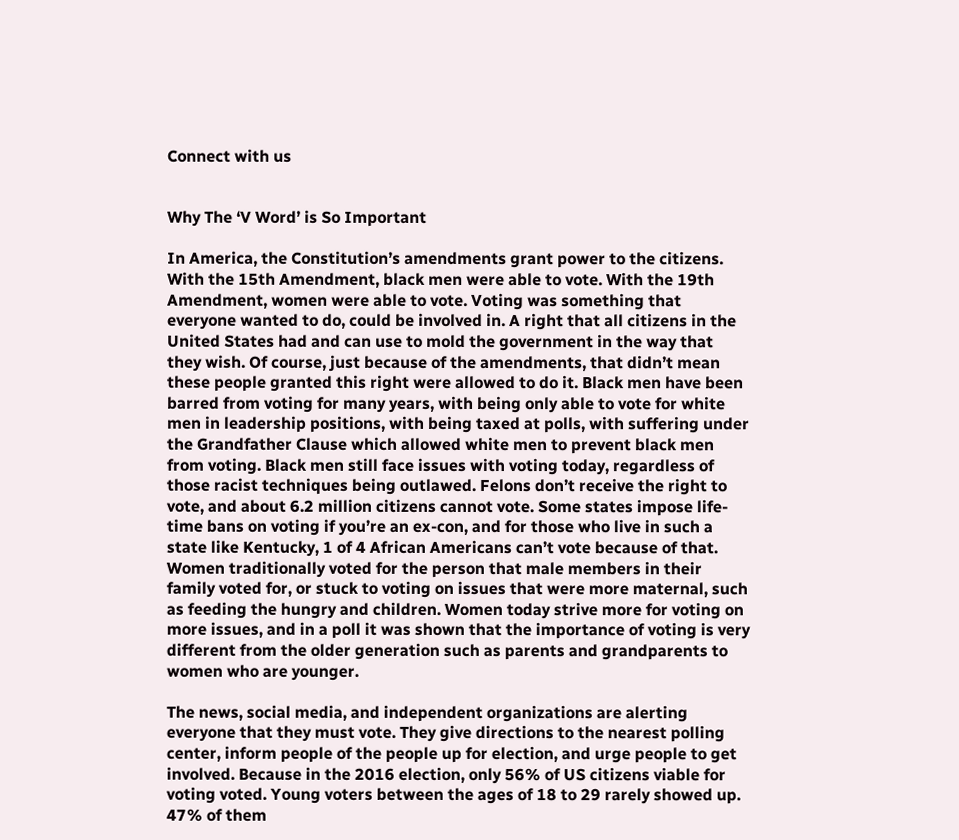Connect with us


Why The ‘V Word’ is So Important

In America, the Constitution’s amendments grant power to the citizens. With the 15th Amendment, black men were able to vote. With the 19th Amendment, women were able to vote. Voting was something that everyone wanted to do, could be involved in. A right that all citizens in the United States had and can use to mold the government in the way that they wish. Of course, just because of the amendments, that didn’t mean these people granted this right were allowed to do it. Black men have been barred from voting for many years, with being only able to vote for white men in leadership positions, with being taxed at polls, with suffering under the Grandfather Clause which allowed white men to prevent black men from voting. Black men still face issues with voting today, regardless of those racist techniques being outlawed. Felons don’t receive the right to vote, and about 6.2 million citizens cannot vote. Some states impose life-time bans on voting if you’re an ex-con, and for those who live in such a state like Kentucky, 1 of 4 African Americans can’t vote because of that.  Women traditionally voted for the person that male members in their family voted for, or stuck to voting on issues that were more maternal, such as feeding the hungry and children. Women today strive more for voting on more issues, and in a poll it was shown that the importance of voting is very different from the older generation such as parents and grandparents to women who are younger.

The news, social media, and independent organizations are alerting everyone that they must vote. They give directions to the nearest polling center, inform people of the people up for election, and urge people to get involved. Because in the 2016 election, only 56% of US citizens viable for voting voted. Young voters between the ages of 18 to 29 rarely showed up. 47% of them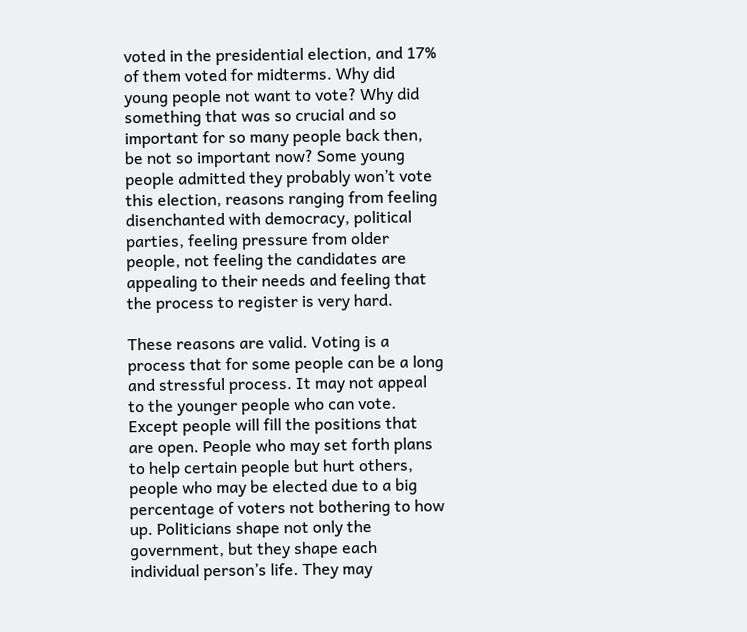voted in the presidential election, and 17% of them voted for midterms. Why did young people not want to vote? Why did something that was so crucial and so important for so many people back then, be not so important now? Some young people admitted they probably won’t vote this election, reasons ranging from feeling disenchanted with democracy, political parties, feeling pressure from older people, not feeling the candidates are appealing to their needs and feeling that the process to register is very hard.

These reasons are valid. Voting is a process that for some people can be a long and stressful process. It may not appeal to the younger people who can vote. Except people will fill the positions that are open. People who may set forth plans to help certain people but hurt others, people who may be elected due to a big percentage of voters not bothering to how up. Politicians shape not only the government, but they shape each individual person’s life. They may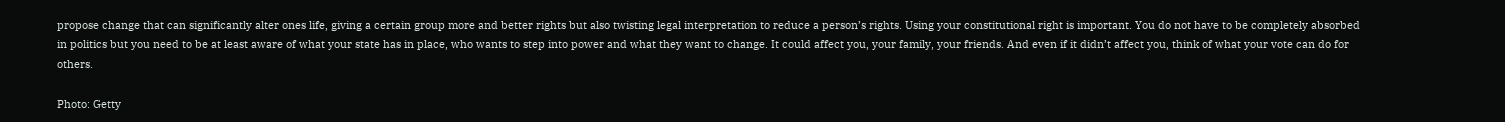propose change that can significantly alter ones life, giving a certain group more and better rights but also twisting legal interpretation to reduce a person’s rights. Using your constitutional right is important. You do not have to be completely absorbed in politics but you need to be at least aware of what your state has in place, who wants to step into power and what they want to change. It could affect you, your family, your friends. And even if it didn’t affect you, think of what your vote can do for others.

Photo: Getty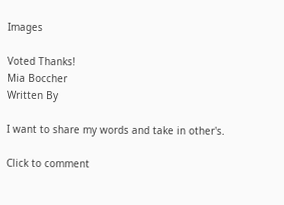Images

Voted Thanks!
Mia Boccher
Written By

I want to share my words and take in other's.

Click to comment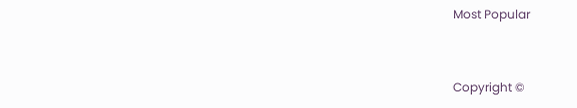Most Popular


Copyright ©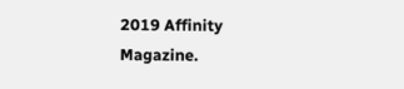2019 Affinity Magazine.